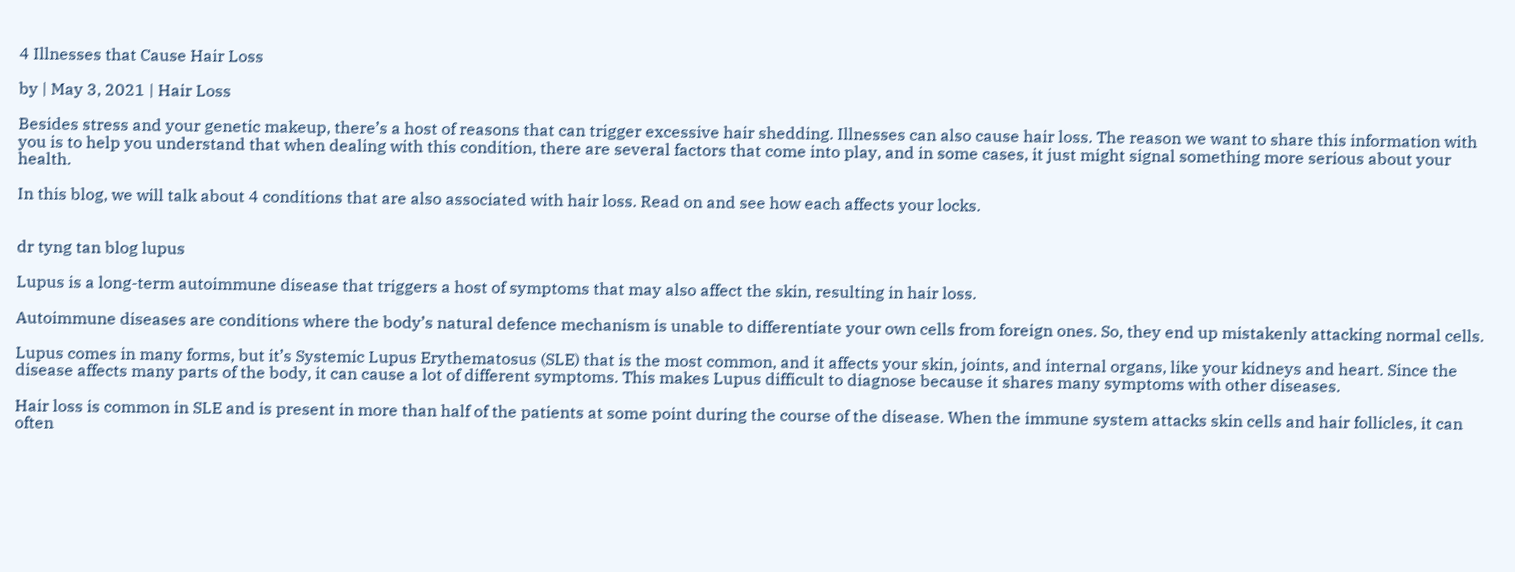4 Illnesses that Cause Hair Loss

by | May 3, 2021 | Hair Loss

Besides stress and your genetic makeup, there’s a host of reasons that can trigger excessive hair shedding. Illnesses can also cause hair loss. The reason we want to share this information with you is to help you understand that when dealing with this condition, there are several factors that come into play, and in some cases, it just might signal something more serious about your health.

In this blog, we will talk about 4 conditions that are also associated with hair loss. Read on and see how each affects your locks.


dr tyng tan blog lupus

Lupus is a long-term autoimmune disease that triggers a host of symptoms that may also affect the skin, resulting in hair loss.

Autoimmune diseases are conditions where the body’s natural defence mechanism is unable to differentiate your own cells from foreign ones. So, they end up mistakenly attacking normal cells.

Lupus comes in many forms, but it’s Systemic Lupus Erythematosus (SLE) that is the most common, and it affects your skin, joints, and internal organs, like your kidneys and heart. Since the disease affects many parts of the body, it can cause a lot of different symptoms. This makes Lupus difficult to diagnose because it shares many symptoms with other diseases.

Hair loss is common in SLE and is present in more than half of the patients at some point during the course of the disease. When the immune system attacks skin cells and hair follicles, it can often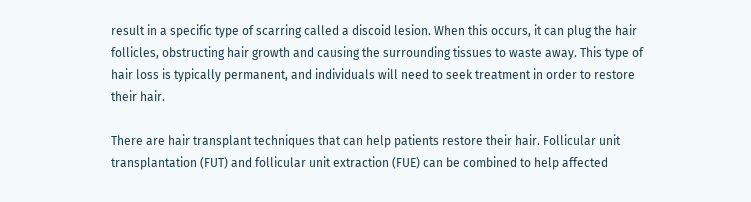result in a specific type of scarring called a discoid lesion. When this occurs, it can plug the hair follicles, obstructing hair growth and causing the surrounding tissues to waste away. This type of hair loss is typically permanent, and individuals will need to seek treatment in order to restore their hair.

There are hair transplant techniques that can help patients restore their hair. Follicular unit transplantation (FUT) and follicular unit extraction (FUE) can be combined to help affected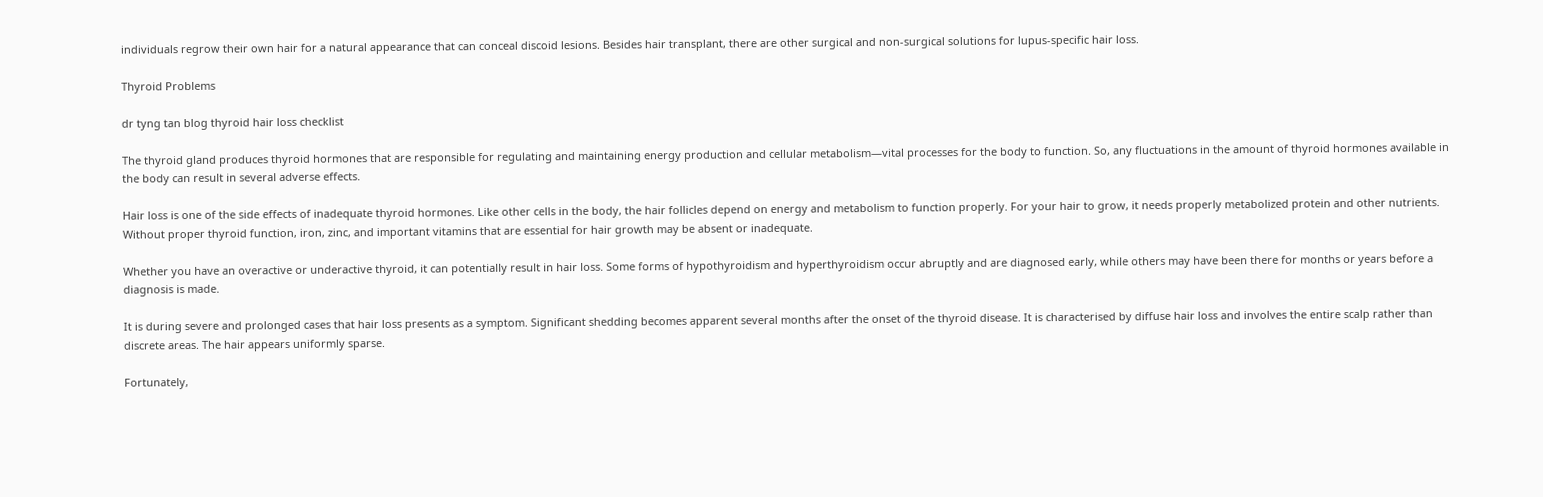individuals regrow their own hair for a natural appearance that can conceal discoid lesions. Besides hair transplant, there are other surgical and non-surgical solutions for lupus-specific hair loss.

Thyroid Problems

dr tyng tan blog thyroid hair loss checklist

The thyroid gland produces thyroid hormones that are responsible for regulating and maintaining energy production and cellular metabolism—vital processes for the body to function. So, any fluctuations in the amount of thyroid hormones available in the body can result in several adverse effects.

Hair loss is one of the side effects of inadequate thyroid hormones. Like other cells in the body, the hair follicles depend on energy and metabolism to function properly. For your hair to grow, it needs properly metabolized protein and other nutrients. Without proper thyroid function, iron, zinc, and important vitamins that are essential for hair growth may be absent or inadequate.

Whether you have an overactive or underactive thyroid, it can potentially result in hair loss. Some forms of hypothyroidism and hyperthyroidism occur abruptly and are diagnosed early, while others may have been there for months or years before a diagnosis is made.

It is during severe and prolonged cases that hair loss presents as a symptom. Significant shedding becomes apparent several months after the onset of the thyroid disease. It is characterised by diffuse hair loss and involves the entire scalp rather than discrete areas. The hair appears uniformly sparse.

Fortunately,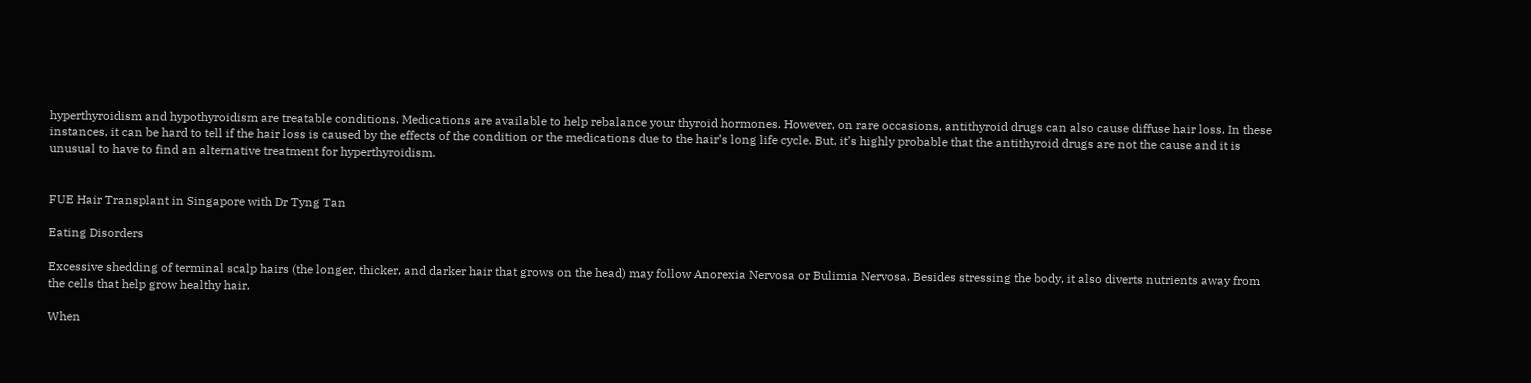hyperthyroidism and hypothyroidism are treatable conditions. Medications are available to help rebalance your thyroid hormones. However, on rare occasions, antithyroid drugs can also cause diffuse hair loss. In these instances, it can be hard to tell if the hair loss is caused by the effects of the condition or the medications due to the hair’s long life cycle. But, it’s highly probable that the antithyroid drugs are not the cause and it is unusual to have to find an alternative treatment for hyperthyroidism.


FUE Hair Transplant in Singapore with Dr Tyng Tan

Eating Disorders

Excessive shedding of terminal scalp hairs (the longer, thicker, and darker hair that grows on the head) may follow Anorexia Nervosa or Bulimia Nervosa. Besides stressing the body, it also diverts nutrients away from the cells that help grow healthy hair.

When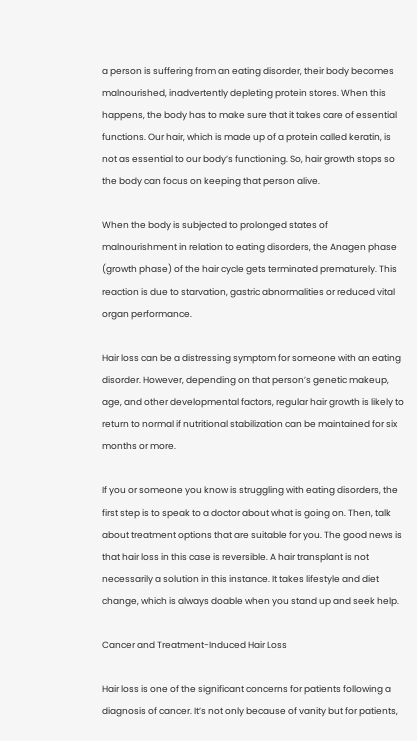a person is suffering from an eating disorder, their body becomes malnourished, inadvertently depleting protein stores. When this happens, the body has to make sure that it takes care of essential functions. Our hair, which is made up of a protein called keratin, is not as essential to our body’s functioning. So, hair growth stops so the body can focus on keeping that person alive.

When the body is subjected to prolonged states of malnourishment in relation to eating disorders, the Anagen phase (growth phase) of the hair cycle gets terminated prematurely. This reaction is due to starvation, gastric abnormalities or reduced vital organ performance.

Hair loss can be a distressing symptom for someone with an eating disorder. However, depending on that person’s genetic makeup, age, and other developmental factors, regular hair growth is likely to return to normal if nutritional stabilization can be maintained for six months or more.

If you or someone you know is struggling with eating disorders, the first step is to speak to a doctor about what is going on. Then, talk about treatment options that are suitable for you. The good news is that hair loss in this case is reversible. A hair transplant is not necessarily a solution in this instance. It takes lifestyle and diet change, which is always doable when you stand up and seek help.

Cancer and Treatment-Induced Hair Loss

Hair loss is one of the significant concerns for patients following a diagnosis of cancer. It’s not only because of vanity but for patients,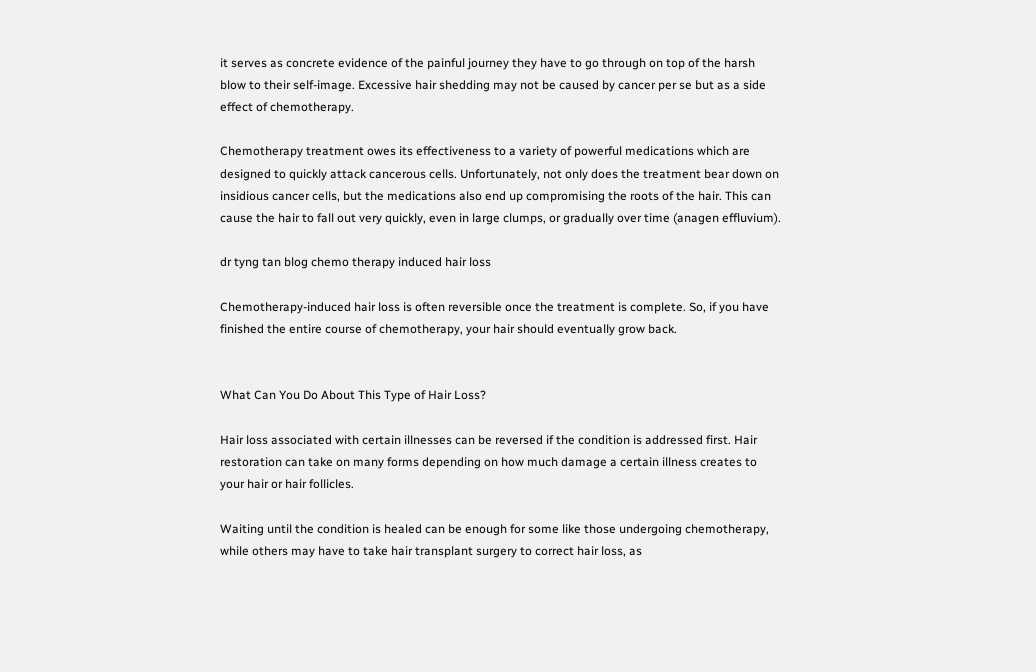it serves as concrete evidence of the painful journey they have to go through on top of the harsh blow to their self-image. Excessive hair shedding may not be caused by cancer per se but as a side effect of chemotherapy.

Chemotherapy treatment owes its effectiveness to a variety of powerful medications which are designed to quickly attack cancerous cells. Unfortunately, not only does the treatment bear down on insidious cancer cells, but the medications also end up compromising the roots of the hair. This can cause the hair to fall out very quickly, even in large clumps, or gradually over time (anagen effluvium).

dr tyng tan blog chemo therapy induced hair loss

Chemotherapy-induced hair loss is often reversible once the treatment is complete. So, if you have finished the entire course of chemotherapy, your hair should eventually grow back.


What Can You Do About This Type of Hair Loss?

Hair loss associated with certain illnesses can be reversed if the condition is addressed first. Hair restoration can take on many forms depending on how much damage a certain illness creates to your hair or hair follicles.

Waiting until the condition is healed can be enough for some like those undergoing chemotherapy, while others may have to take hair transplant surgery to correct hair loss, as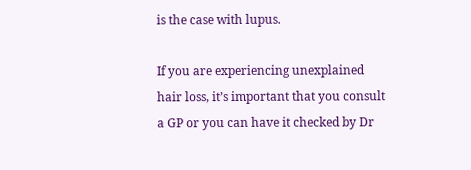is the case with lupus.

If you are experiencing unexplained hair loss, it’s important that you consult a GP or you can have it checked by Dr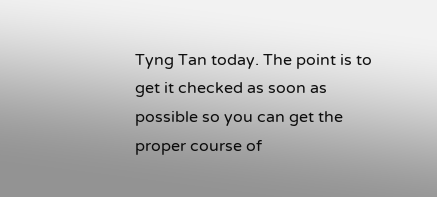Tyng Tan today. The point is to get it checked as soon as possible so you can get the proper course of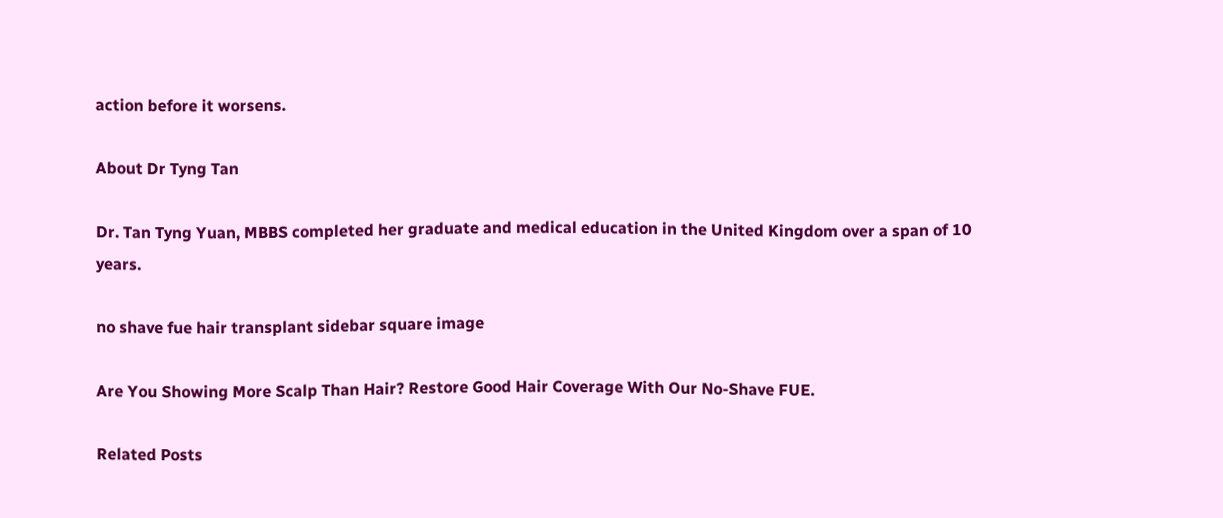action before it worsens.

About Dr Tyng Tan

Dr. Tan Tyng Yuan, MBBS completed her graduate and medical education in the United Kingdom over a span of 10 years.

no shave fue hair transplant sidebar square image

Are You Showing More Scalp Than Hair? Restore Good Hair Coverage With Our No-Shave FUE.

Related Posts